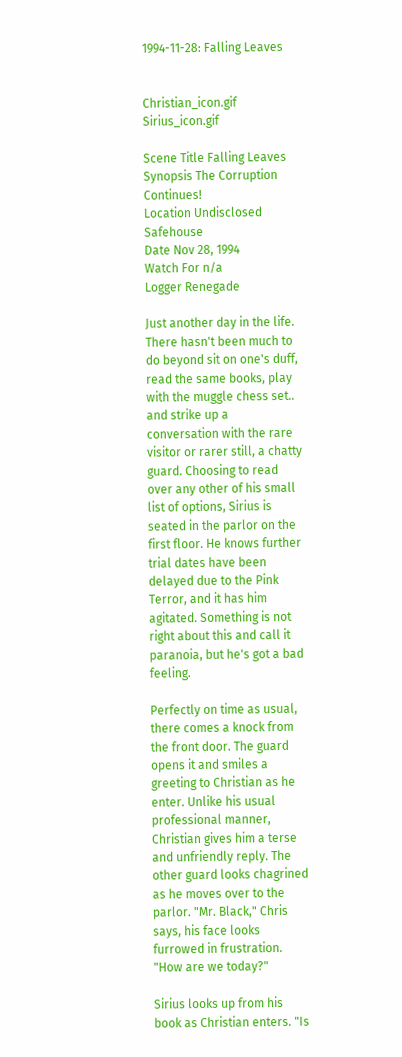1994-11-28: Falling Leaves


Christian_icon.gif Sirius_icon.gif

Scene Title Falling Leaves
Synopsis The Corruption Continues!
Location Undisclosed Safehouse
Date Nov 28, 1994
Watch For n/a
Logger Renegade

Just another day in the life. There hasn't been much to do beyond sit on one's duff, read the same books, play with the muggle chess set.. and strike up a conversation with the rare visitor or rarer still, a chatty guard. Choosing to read over any other of his small list of options, Sirius is seated in the parlor on the first floor. He knows further trial dates have been delayed due to the Pink Terror, and it has him agitated. Something is not right about this and call it paranoia, but he's got a bad feeling.

Perfectly on time as usual, there comes a knock from the front door. The guard opens it and smiles a greeting to Christian as he enter. Unlike his usual professional manner, Christian gives him a terse and unfriendly reply. The other guard looks chagrined as he moves over to the parlor. "Mr. Black," Chris says, his face looks furrowed in frustration. "How are we today?"

Sirius looks up from his book as Christian enters. "Is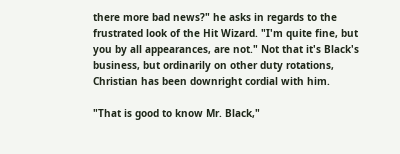there more bad news?" he asks in regards to the frustrated look of the Hit Wizard. "I'm quite fine, but you by all appearances, are not." Not that it's Black's business, but ordinarily on other duty rotations, Christian has been downright cordial with him.

"That is good to know Mr. Black,"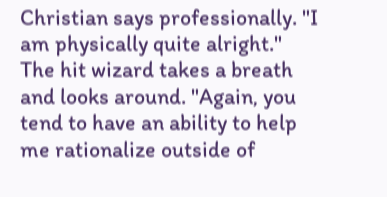Christian says professionally. "I am physically quite alright." The hit wizard takes a breath and looks around. "Again, you tend to have an ability to help me rationalize outside of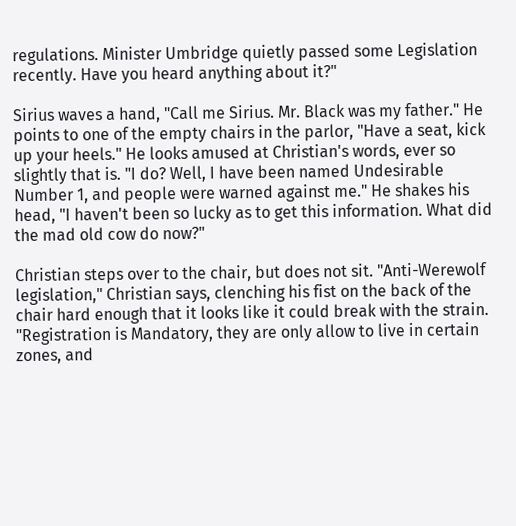regulations. Minister Umbridge quietly passed some Legislation recently. Have you heard anything about it?"

Sirius waves a hand, "Call me Sirius. Mr. Black was my father." He points to one of the empty chairs in the parlor, "Have a seat, kick up your heels." He looks amused at Christian's words, ever so slightly that is. "I do? Well, I have been named Undesirable Number 1, and people were warned against me." He shakes his head, "I haven't been so lucky as to get this information. What did the mad old cow do now?"

Christian steps over to the chair, but does not sit. "Anti-Werewolf legislation," Christian says, clenching his fist on the back of the chair hard enough that it looks like it could break with the strain. "Registration is Mandatory, they are only allow to live in certain zones, and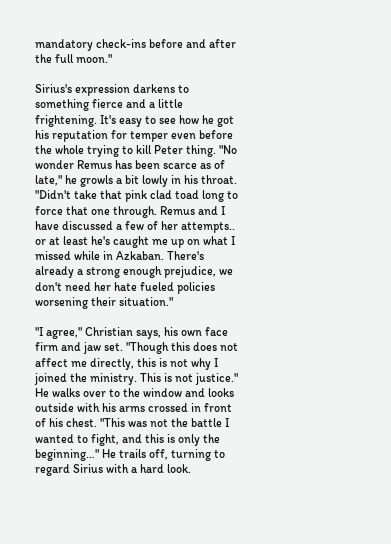mandatory check-ins before and after the full moon."

Sirius's expression darkens to something fierce and a little frightening. It's easy to see how he got his reputation for temper even before the whole trying to kill Peter thing. "No wonder Remus has been scarce as of late," he growls a bit lowly in his throat. "Didn't take that pink clad toad long to force that one through. Remus and I have discussed a few of her attempts.. or at least he's caught me up on what I missed while in Azkaban. There's already a strong enough prejudice, we don't need her hate fueled policies worsening their situation."

"I agree," Christian says, his own face firm and jaw set. "Though this does not affect me directly, this is not why I joined the ministry. This is not justice." He walks over to the window and looks outside with his arms crossed in front of his chest. "This was not the battle I wanted to fight, and this is only the beginning…" He trails off, turning to regard Sirius with a hard look.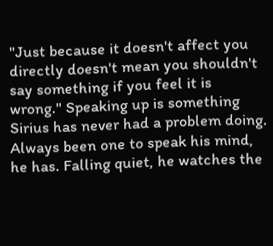"Just because it doesn't affect you directly doesn't mean you shouldn't say something if you feel it is wrong." Speaking up is something Sirius has never had a problem doing. Always been one to speak his mind, he has. Falling quiet, he watches the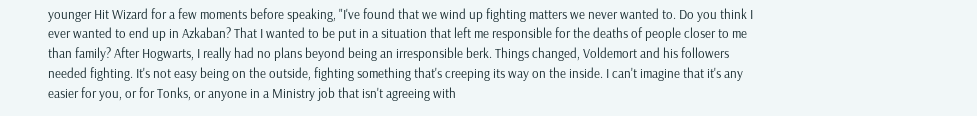younger Hit Wizard for a few moments before speaking, "I've found that we wind up fighting matters we never wanted to. Do you think I ever wanted to end up in Azkaban? That I wanted to be put in a situation that left me responsible for the deaths of people closer to me than family? After Hogwarts, I really had no plans beyond being an irresponsible berk. Things changed, Voldemort and his followers needed fighting. It's not easy being on the outside, fighting something that's creeping its way on the inside. I can't imagine that it's any easier for you, or for Tonks, or anyone in a Ministry job that isn't agreeing with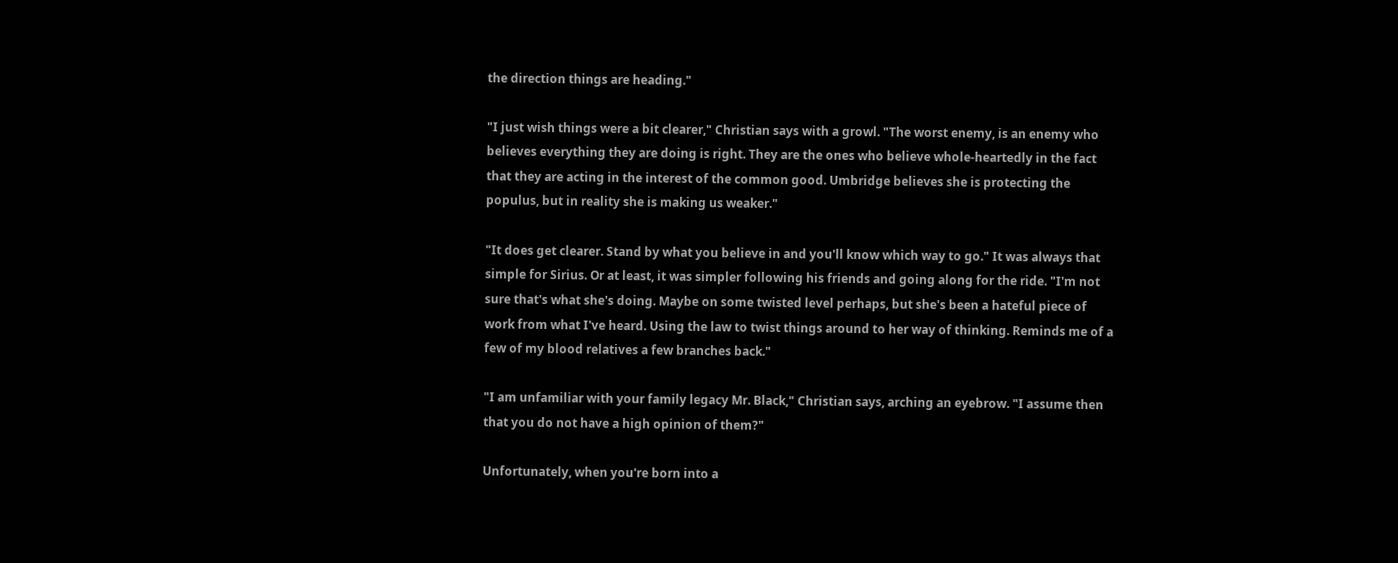the direction things are heading."

"I just wish things were a bit clearer," Christian says with a growl. "The worst enemy, is an enemy who believes everything they are doing is right. They are the ones who believe whole-heartedly in the fact that they are acting in the interest of the common good. Umbridge believes she is protecting the populus, but in reality she is making us weaker."

"It does get clearer. Stand by what you believe in and you'll know which way to go." It was always that simple for Sirius. Or at least, it was simpler following his friends and going along for the ride. "I'm not sure that's what she's doing. Maybe on some twisted level perhaps, but she's been a hateful piece of work from what I've heard. Using the law to twist things around to her way of thinking. Reminds me of a few of my blood relatives a few branches back."

"I am unfamiliar with your family legacy Mr. Black," Christian says, arching an eyebrow. "I assume then that you do not have a high opinion of them?"

Unfortunately, when you're born into a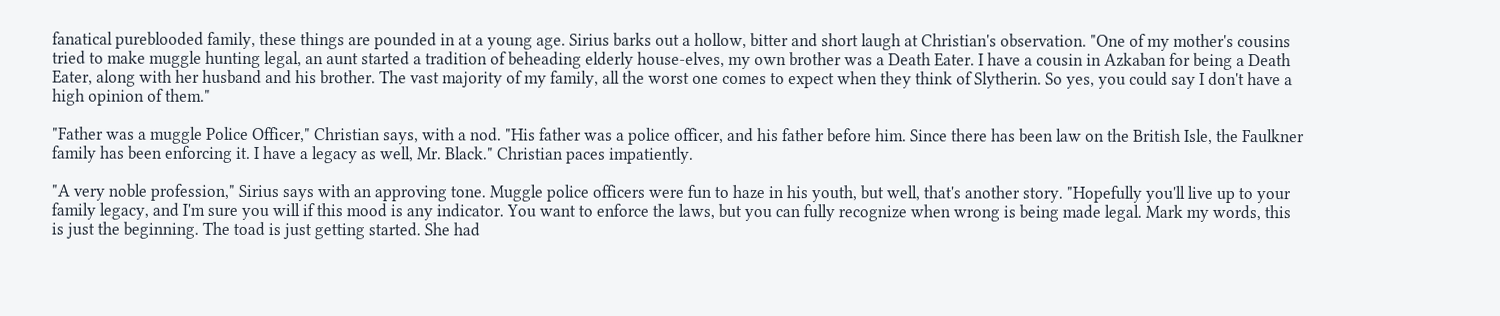fanatical pureblooded family, these things are pounded in at a young age. Sirius barks out a hollow, bitter and short laugh at Christian's observation. "One of my mother's cousins tried to make muggle hunting legal, an aunt started a tradition of beheading elderly house-elves, my own brother was a Death Eater. I have a cousin in Azkaban for being a Death Eater, along with her husband and his brother. The vast majority of my family, all the worst one comes to expect when they think of Slytherin. So yes, you could say I don't have a high opinion of them."

"Father was a muggle Police Officer," Christian says, with a nod. "His father was a police officer, and his father before him. Since there has been law on the British Isle, the Faulkner family has been enforcing it. I have a legacy as well, Mr. Black." Christian paces impatiently.

"A very noble profession," Sirius says with an approving tone. Muggle police officers were fun to haze in his youth, but well, that's another story. "Hopefully you'll live up to your family legacy, and I'm sure you will if this mood is any indicator. You want to enforce the laws, but you can fully recognize when wrong is being made legal. Mark my words, this is just the beginning. The toad is just getting started. She had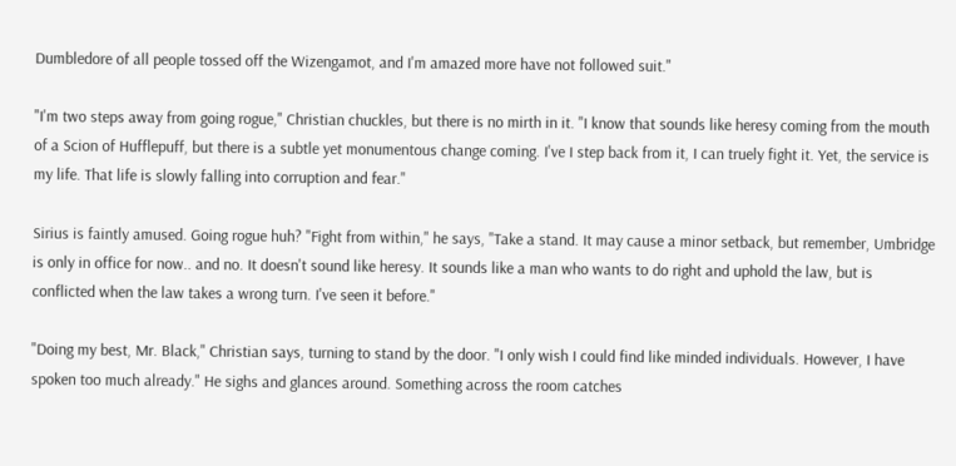Dumbledore of all people tossed off the Wizengamot, and I'm amazed more have not followed suit."

"I'm two steps away from going rogue," Christian chuckles, but there is no mirth in it. "I know that sounds like heresy coming from the mouth of a Scion of Hufflepuff, but there is a subtle yet monumentous change coming. I've I step back from it, I can truely fight it. Yet, the service is my life. That life is slowly falling into corruption and fear."

Sirius is faintly amused. Going rogue huh? "Fight from within," he says, "Take a stand. It may cause a minor setback, but remember, Umbridge is only in office for now.. and no. It doesn't sound like heresy. It sounds like a man who wants to do right and uphold the law, but is conflicted when the law takes a wrong turn. I've seen it before."

"Doing my best, Mr. Black," Christian says, turning to stand by the door. "I only wish I could find like minded individuals. However, I have spoken too much already." He sighs and glances around. Something across the room catches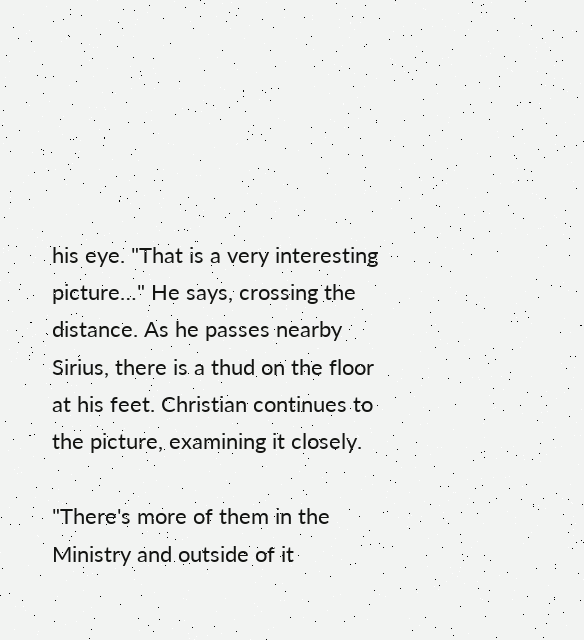his eye. "That is a very interesting picture…" He says, crossing the distance. As he passes nearby Sirius, there is a thud on the floor at his feet. Christian continues to the picture, examining it closely.

"There's more of them in the Ministry and outside of it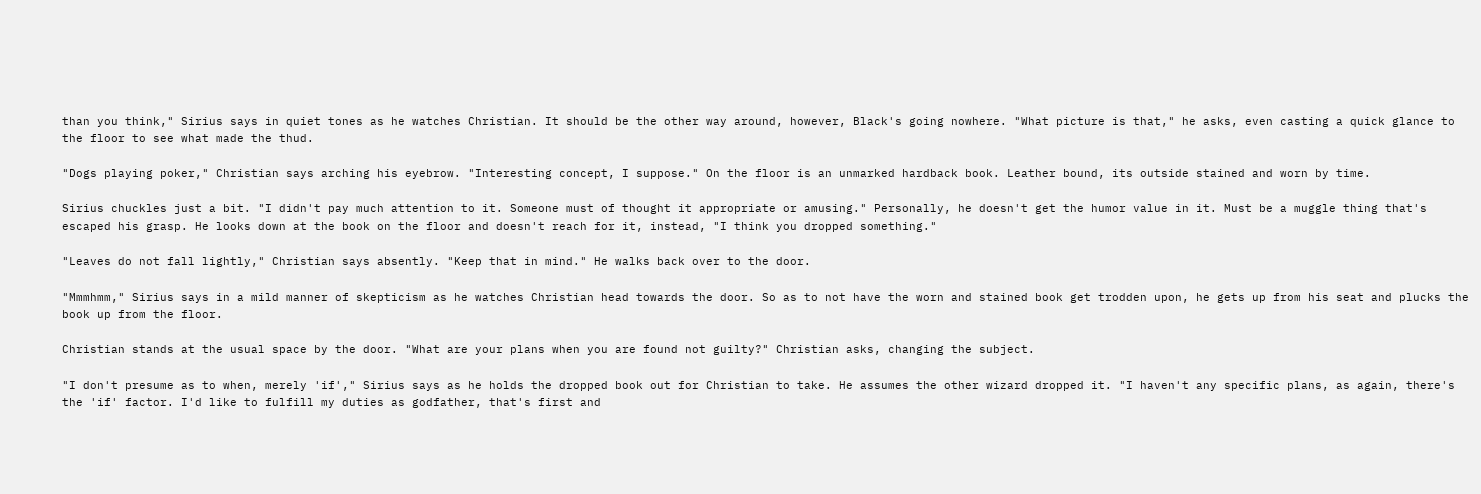than you think," Sirius says in quiet tones as he watches Christian. It should be the other way around, however, Black's going nowhere. "What picture is that," he asks, even casting a quick glance to the floor to see what made the thud.

"Dogs playing poker," Christian says arching his eyebrow. "Interesting concept, I suppose." On the floor is an unmarked hardback book. Leather bound, its outside stained and worn by time.

Sirius chuckles just a bit. "I didn't pay much attention to it. Someone must of thought it appropriate or amusing." Personally, he doesn't get the humor value in it. Must be a muggle thing that's escaped his grasp. He looks down at the book on the floor and doesn't reach for it, instead, "I think you dropped something."

"Leaves do not fall lightly," Christian says absently. "Keep that in mind." He walks back over to the door.

"Mmmhmm," Sirius says in a mild manner of skepticism as he watches Christian head towards the door. So as to not have the worn and stained book get trodden upon, he gets up from his seat and plucks the book up from the floor.

Christian stands at the usual space by the door. "What are your plans when you are found not guilty?" Christian asks, changing the subject.

"I don't presume as to when, merely 'if'," Sirius says as he holds the dropped book out for Christian to take. He assumes the other wizard dropped it. "I haven't any specific plans, as again, there's the 'if' factor. I'd like to fulfill my duties as godfather, that's first and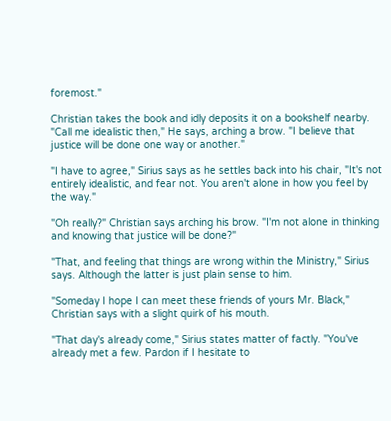foremost."

Christian takes the book and idly deposits it on a bookshelf nearby. "Call me idealistic then," He says, arching a brow. "I believe that justice will be done one way or another."

"I have to agree," Sirius says as he settles back into his chair, "It's not entirely idealistic, and fear not. You aren't alone in how you feel by the way."

"Oh really?" Christian says arching his brow. "I'm not alone in thinking and knowing that justice will be done?"

"That, and feeling that things are wrong within the Ministry," Sirius says. Although the latter is just plain sense to him.

"Someday I hope I can meet these friends of yours Mr. Black," Christian says with a slight quirk of his mouth.

"That day's already come," Sirius states matter of factly. "You've already met a few. Pardon if I hesitate to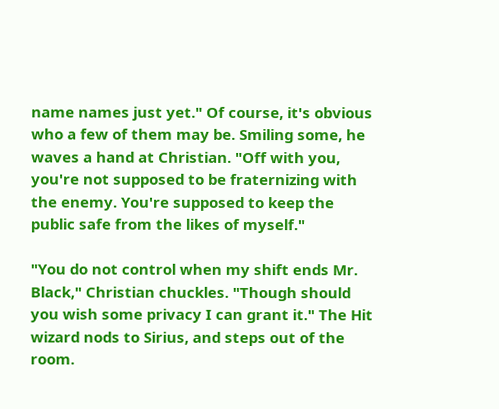name names just yet." Of course, it's obvious who a few of them may be. Smiling some, he waves a hand at Christian. "Off with you, you're not supposed to be fraternizing with the enemy. You're supposed to keep the public safe from the likes of myself."

"You do not control when my shift ends Mr. Black," Christian chuckles. "Though should you wish some privacy I can grant it." The Hit wizard nods to Sirius, and steps out of the room.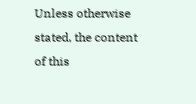Unless otherwise stated, the content of this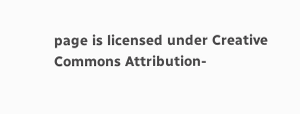page is licensed under Creative Commons Attribution-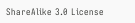ShareAlike 3.0 License